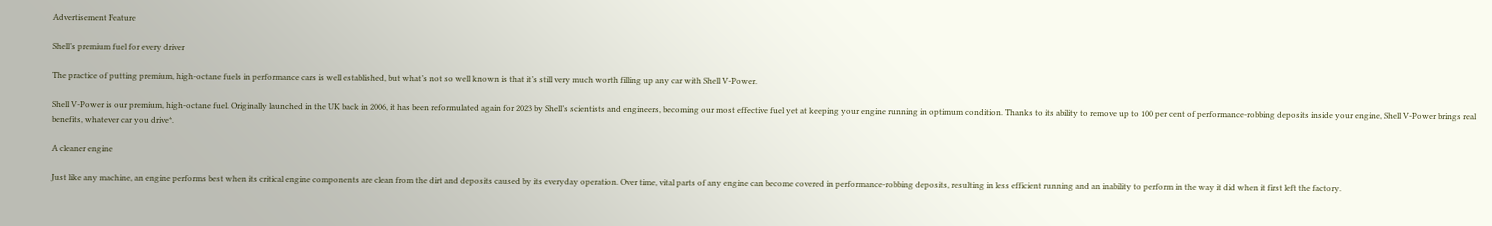Advertisement Feature

Shell’s premium fuel for every driver

The practice of putting premium, high-octane fuels in performance cars is well established, but what’s not so well known is that it’s still very much worth filling up any car with Shell V-Power.

Shell V-Power is our premium, high-octane fuel. Originally launched in the UK back in 2006, it has been reformulated again for 2023 by Shell’s scientists and engineers, becoming our most effective fuel yet at keeping your engine running in optimum condition. Thanks to its ability to remove up to 100 per cent of performance-robbing deposits inside your engine, Shell V-Power brings real benefits, whatever car you drive*.

A cleaner engine

Just like any machine, an engine performs best when its critical engine components are clean from the dirt and deposits caused by its everyday operation. Over time, vital parts of any engine can become covered in performance-robbing deposits, resulting in less efficient running and an inability to perform in the way it did when it first left the factory.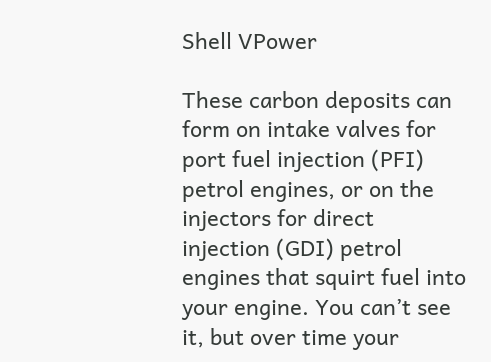Shell VPower

These carbon deposits can form on intake valves for port fuel injection (PFI) petrol engines, or on the injectors for direct injection (GDI) petrol engines that squirt fuel into your engine. You can’t see it, but over time your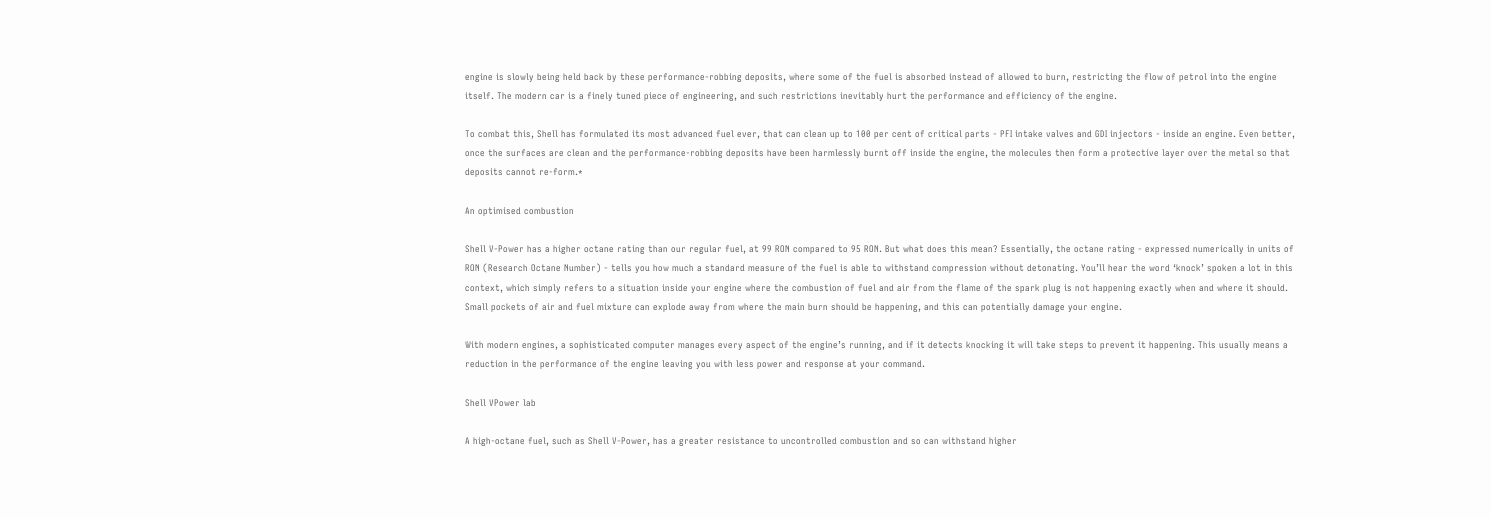engine is slowly being held back by these performance-robbing deposits, where some of the fuel is absorbed instead of allowed to burn, restricting the flow of petrol into the engine itself. The modern car is a finely tuned piece of engineering, and such restrictions inevitably hurt the performance and efficiency of the engine.

To combat this, Shell has formulated its most advanced fuel ever, that can clean up to 100 per cent of critical parts - PFI intake valves and GDI injectors - inside an engine. Even better, once the surfaces are clean and the performance-robbing deposits have been harmlessly burnt off inside the engine, the molecules then form a protective layer over the metal so that deposits cannot re-form.*

An optimised combustion

Shell V-Power has a higher octane rating than our regular fuel, at 99 RON compared to 95 RON. But what does this mean? Essentially, the octane rating - expressed numerically in units of RON (Research Octane Number) - tells you how much a standard measure of the fuel is able to withstand compression without detonating. You’ll hear the word ‘knock’ spoken a lot in this context, which simply refers to a situation inside your engine where the combustion of fuel and air from the flame of the spark plug is not happening exactly when and where it should. Small pockets of air and fuel mixture can explode away from where the main burn should be happening, and this can potentially damage your engine.

With modern engines, a sophisticated computer manages every aspect of the engine’s running, and if it detects knocking it will take steps to prevent it happening. This usually means a reduction in the performance of the engine leaving you with less power and response at your command.

Shell VPower lab

A high-octane fuel, such as Shell V-Power, has a greater resistance to uncontrolled combustion and so can withstand higher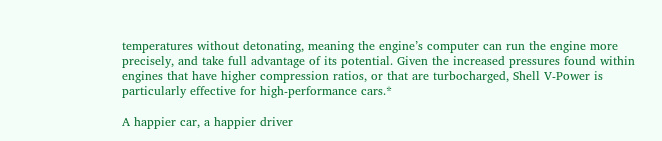temperatures without detonating, meaning the engine’s computer can run the engine more precisely, and take full advantage of its potential. Given the increased pressures found within engines that have higher compression ratios, or that are turbocharged, Shell V-Power is particularly effective for high-performance cars.*

A happier car, a happier driver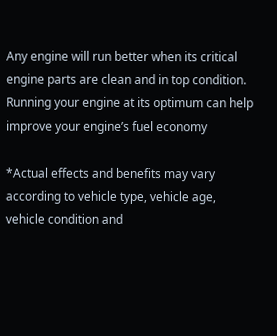Any engine will run better when its critical engine parts are clean and in top condition. Running your engine at its optimum can help improve your engine’s fuel economy

*Actual effects and benefits may vary according to vehicle type, vehicle age, vehicle condition and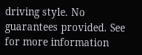driving style. No guarantees provided. See for more information